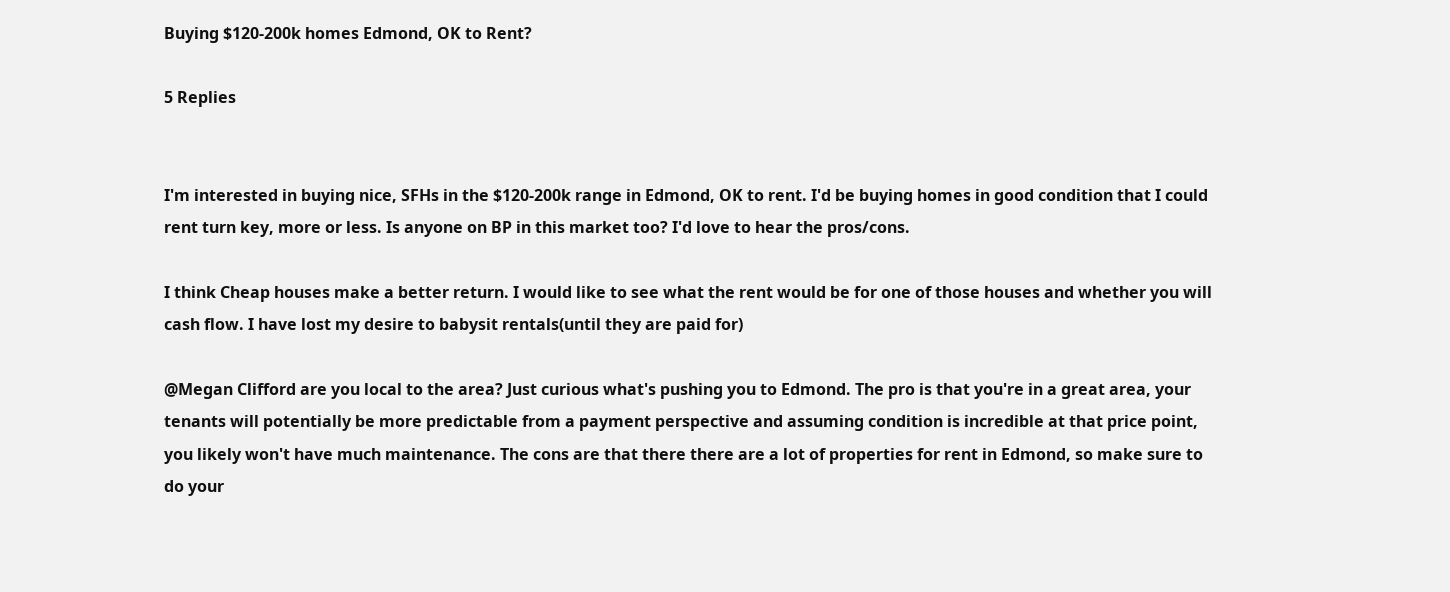Buying $120-200k homes Edmond, OK to Rent?

5 Replies


I'm interested in buying nice, SFHs in the $120-200k range in Edmond, OK to rent. I'd be buying homes in good condition that I could rent turn key, more or less. Is anyone on BP in this market too? I'd love to hear the pros/cons.

I think Cheap houses make a better return. I would like to see what the rent would be for one of those houses and whether you will cash flow. I have lost my desire to babysit rentals(until they are paid for)

@Megan Clifford are you local to the area? Just curious what's pushing you to Edmond. The pro is that you're in a great area, your tenants will potentially be more predictable from a payment perspective and assuming condition is incredible at that price point, you likely won't have much maintenance. The cons are that there there are a lot of properties for rent in Edmond, so make sure to do your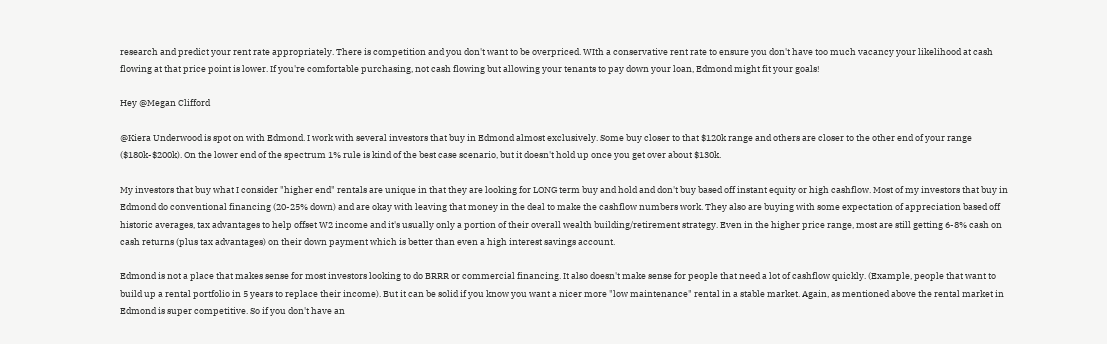research and predict your rent rate appropriately. There is competition and you don't want to be overpriced. WIth a conservative rent rate to ensure you don't have too much vacancy your likelihood at cash flowing at that price point is lower. If you're comfortable purchasing, not cash flowing but allowing your tenants to pay down your loan, Edmond might fit your goals!

Hey @Megan Clifford

@Kiera Underwood is spot on with Edmond. I work with several investors that buy in Edmond almost exclusively. Some buy closer to that $120k range and others are closer to the other end of your range ($180k-$200k). On the lower end of the spectrum 1% rule is kind of the best case scenario, but it doesn't hold up once you get over about $130k.

My investors that buy what I consider "higher end" rentals are unique in that they are looking for LONG term buy and hold and don't buy based off instant equity or high cashflow. Most of my investors that buy in Edmond do conventional financing (20-25% down) and are okay with leaving that money in the deal to make the cashflow numbers work. They also are buying with some expectation of appreciation based off historic averages, tax advantages to help offset W2 income and it's usually only a portion of their overall wealth building/retirement strategy. Even in the higher price range, most are still getting 6-8% cash on cash returns (plus tax advantages) on their down payment which is better than even a high interest savings account.

Edmond is not a place that makes sense for most investors looking to do BRRR or commercial financing. It also doesn't make sense for people that need a lot of cashflow quickly. (Example, people that want to build up a rental portfolio in 5 years to replace their income). But it can be solid if you know you want a nicer more "low maintenance" rental in a stable market. Again, as mentioned above the rental market in Edmond is super competitive. So if you don't have an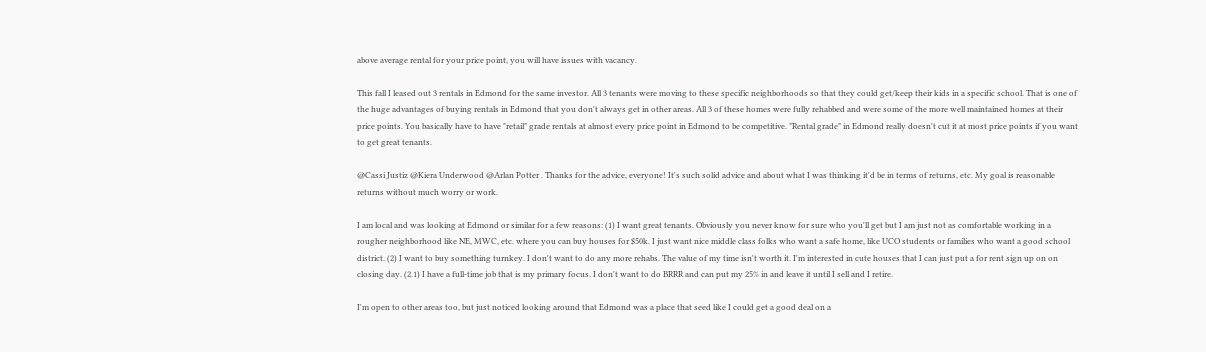above average rental for your price point, you will have issues with vacancy.

This fall I leased out 3 rentals in Edmond for the same investor. All 3 tenants were moving to these specific neighborhoods so that they could get/keep their kids in a specific school. That is one of the huge advantages of buying rentals in Edmond that you don't always get in other areas. All 3 of these homes were fully rehabbed and were some of the more well maintained homes at their price points. You basically have to have "retail" grade rentals at almost every price point in Edmond to be competitive. "Rental grade" in Edmond really doesn't cut it at most price points if you want to get great tenants.

@Cassi Justiz @Kiera Underwood @Arlan Potter . Thanks for the advice, everyone! It's such solid advice and about what I was thinking it'd be in terms of returns, etc. My goal is reasonable returns without much worry or work.

I am local and was looking at Edmond or similar for a few reasons: (1) I want great tenants. Obviously you never know for sure who you'll get but I am just not as comfortable working in a rougher neighborhood like NE, MWC, etc. where you can buy houses for $50k. I just want nice middle class folks who want a safe home, like UCO students or families who want a good school district. (2) I want to buy something turnkey. I don't want to do any more rehabs. The value of my time isn't worth it. I'm interested in cute houses that I can just put a for rent sign up on on closing day. (2.1) I have a full-time job that is my primary focus. I don't want to do BRRR and can put my 25% in and leave it until I sell and I retire.

I'm open to other areas too, but just noticed looking around that Edmond was a place that seed like I could get a good deal on a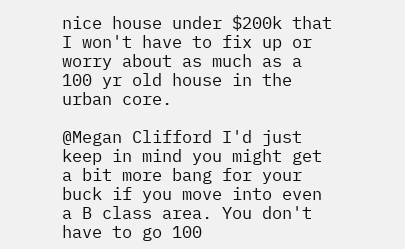nice house under $200k that I won't have to fix up or worry about as much as a 100 yr old house in the urban core.

@Megan Clifford I'd just keep in mind you might get a bit more bang for your buck if you move into even a B class area. You don't have to go 100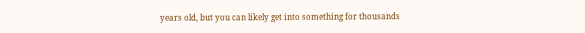years old, but you can likely get into something for thousands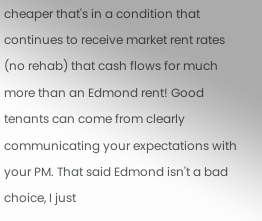cheaper that's in a condition that continues to receive market rent rates (no rehab) that cash flows for much more than an Edmond rent! Good tenants can come from clearly communicating your expectations with your PM. That said Edmond isn't a bad choice, I just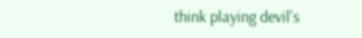think playing devil's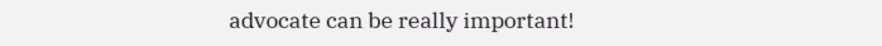advocate can be really important!